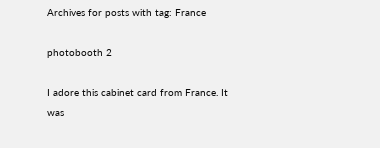Archives for posts with tag: France

photobooth 2

I adore this cabinet card from France. It was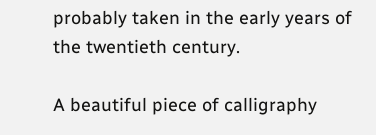probably taken in the early years of the twentieth century.

A beautiful piece of calligraphy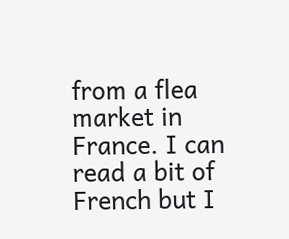from a flea market in France. I can read a bit of French but I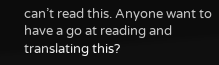can’t read this. Anyone want to have a go at reading and translating this?